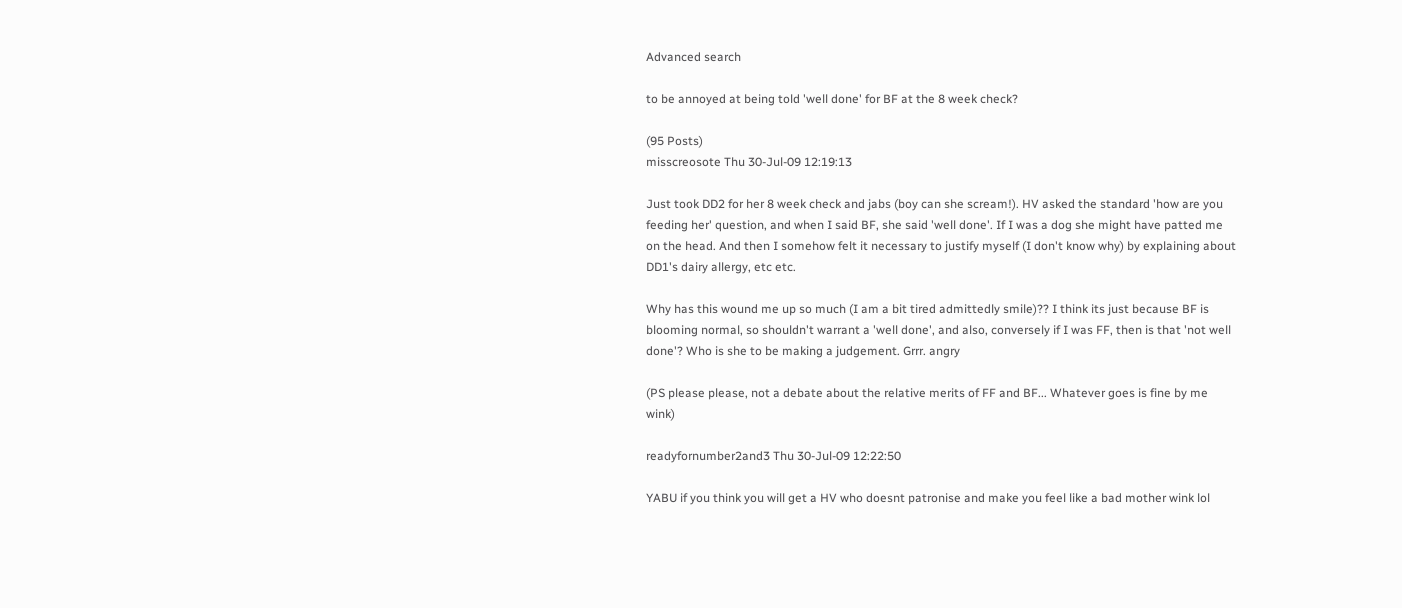Advanced search

to be annoyed at being told 'well done' for BF at the 8 week check?

(95 Posts)
misscreosote Thu 30-Jul-09 12:19:13

Just took DD2 for her 8 week check and jabs (boy can she scream!). HV asked the standard 'how are you feeding her' question, and when I said BF, she said 'well done'. If I was a dog she might have patted me on the head. And then I somehow felt it necessary to justify myself (I don't know why) by explaining about DD1's dairy allergy, etc etc.

Why has this wound me up so much (I am a bit tired admittedly smile)?? I think its just because BF is blooming normal, so shouldn't warrant a 'well done', and also, conversely if I was FF, then is that 'not well done'? Who is she to be making a judgement. Grrr. angry

(PS please please, not a debate about the relative merits of FF and BF... Whatever goes is fine by me wink)

readyfornumber2and3 Thu 30-Jul-09 12:22:50

YABU if you think you will get a HV who doesnt patronise and make you feel like a bad mother wink lol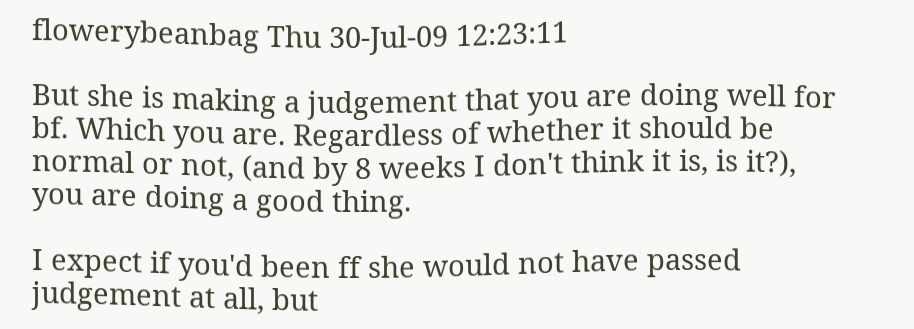flowerybeanbag Thu 30-Jul-09 12:23:11

But she is making a judgement that you are doing well for bf. Which you are. Regardless of whether it should be normal or not, (and by 8 weeks I don't think it is, is it?), you are doing a good thing.

I expect if you'd been ff she would not have passed judgement at all, but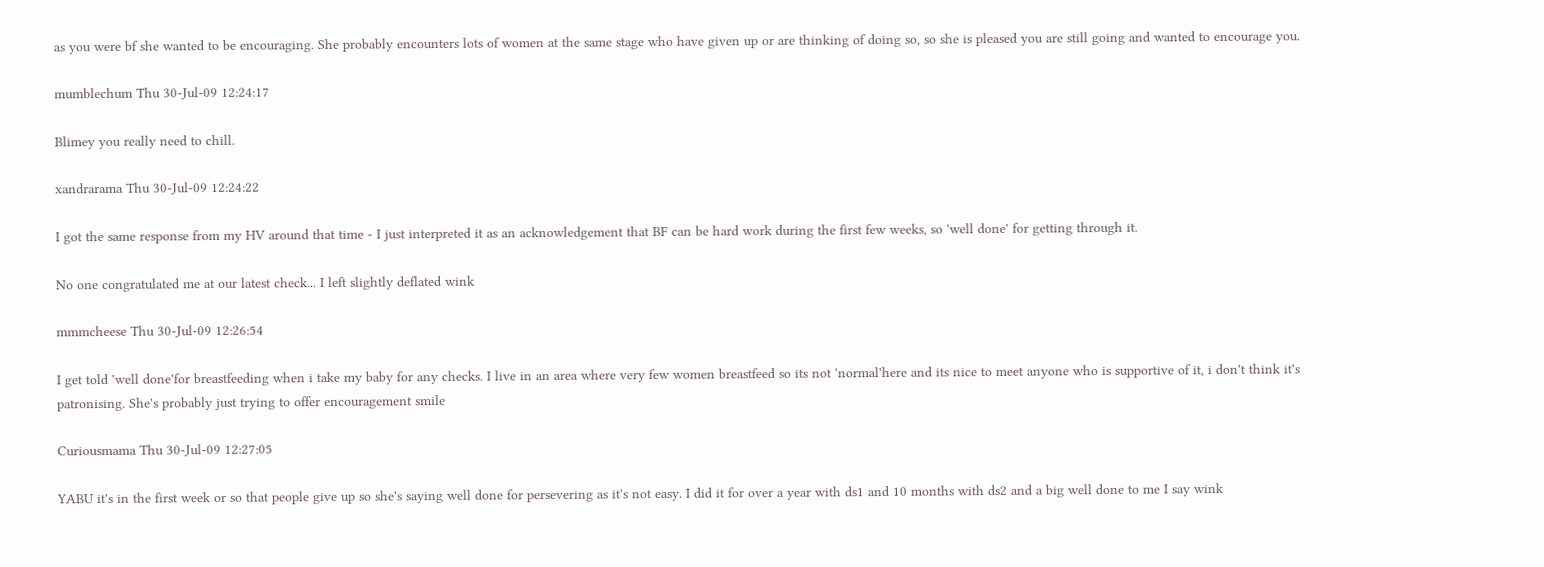as you were bf she wanted to be encouraging. She probably encounters lots of women at the same stage who have given up or are thinking of doing so, so she is pleased you are still going and wanted to encourage you.

mumblechum Thu 30-Jul-09 12:24:17

Blimey you really need to chill.

xandrarama Thu 30-Jul-09 12:24:22

I got the same response from my HV around that time - I just interpreted it as an acknowledgement that BF can be hard work during the first few weeks, so 'well done' for getting through it.

No one congratulated me at our latest check... I left slightly deflated wink

mmmcheese Thu 30-Jul-09 12:26:54

I get told 'well done'for breastfeeding when i take my baby for any checks. I live in an area where very few women breastfeed so its not 'normal'here and its nice to meet anyone who is supportive of it, i don't think it's patronising. She's probably just trying to offer encouragement smile

Curiousmama Thu 30-Jul-09 12:27:05

YABU it's in the first week or so that people give up so she's saying well done for persevering as it's not easy. I did it for over a year with ds1 and 10 months with ds2 and a big well done to me I say wink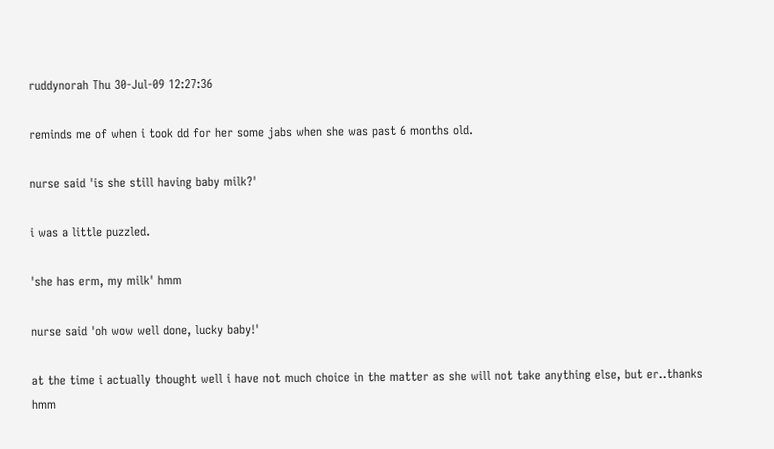ruddynorah Thu 30-Jul-09 12:27:36

reminds me of when i took dd for her some jabs when she was past 6 months old.

nurse said 'is she still having baby milk?'

i was a little puzzled.

'she has erm, my milk' hmm

nurse said 'oh wow well done, lucky baby!'

at the time i actually thought well i have not much choice in the matter as she will not take anything else, but er..thanks hmm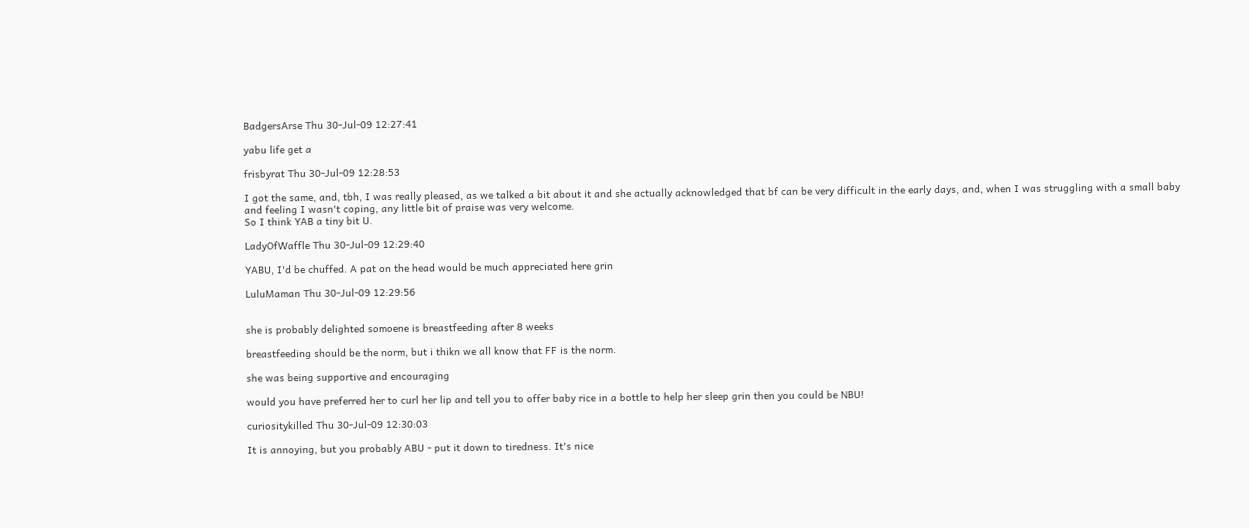BadgersArse Thu 30-Jul-09 12:27:41

yabu life get a

frisbyrat Thu 30-Jul-09 12:28:53

I got the same, and, tbh, I was really pleased, as we talked a bit about it and she actually acknowledged that bf can be very difficult in the early days, and, when I was struggling with a small baby and feeling I wasn't coping, any little bit of praise was very welcome.
So I think YAB a tiny bit U.

LadyOfWaffle Thu 30-Jul-09 12:29:40

YABU, I'd be chuffed. A pat on the head would be much appreciated here grin

LuluMaman Thu 30-Jul-09 12:29:56


she is probably delighted somoene is breastfeeding after 8 weeks

breastfeeding should be the norm, but i thikn we all know that FF is the norm.

she was being supportive and encouraging

would you have preferred her to curl her lip and tell you to offer baby rice in a bottle to help her sleep grin then you could be NBU!

curiositykilled Thu 30-Jul-09 12:30:03

It is annoying, but you probably ABU - put it down to tiredness. It's nice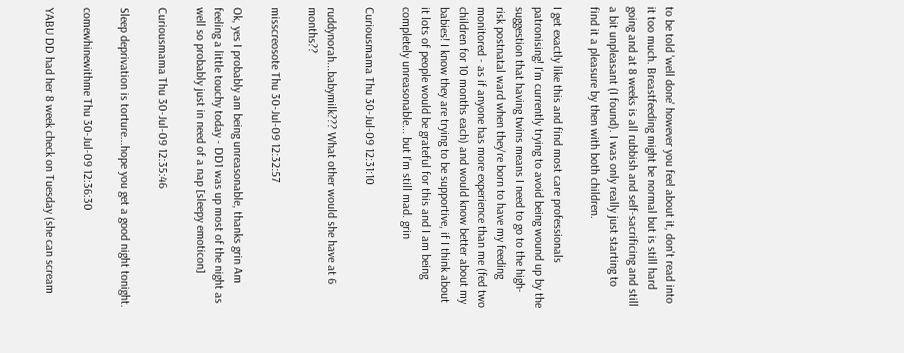to be told 'well done' however you feel about it, don't read into it too much. Breastfeeding might be normal but is still hard going and at 8 weeks is all rubbish and self-sacrificing and still a bit unpleasant (I found). I was only really just starting to find it a pleasure by then with both children.

I get exactly like this and find most care professionals patronising! I'm currently trying to avoid being wound up by the suggestion that having twins means I need to go to the high-risk postnatal ward when they're born to have my feeding monitored - as if anyone has more experience than me (fed two children for 10 months each) and would know better about my babies! I know they are trying to be supportive, if I think about it lots of people would be grateful for this and I am being completely unreasonable... but I'm still mad. grin

Curiousmama Thu 30-Jul-09 12:31:10

ruddynorah...babymilk??? What other would she have at 6 months??

misscreosote Thu 30-Jul-09 12:32:57

Ok, yes I probably am being unreasonable, thanks grin Am feeling a little touchy today - DD1 was up most of the night as well so probably just in need of a nap [sleepy emoticon]

Curiousmama Thu 30-Jul-09 12:35:46

Sleep deprivation is torture...hope you get a good night tonight.

comewhinewithme Thu 30-Jul-09 12:36:30

YABU DD had her 8 week check on Tuesday (she can scream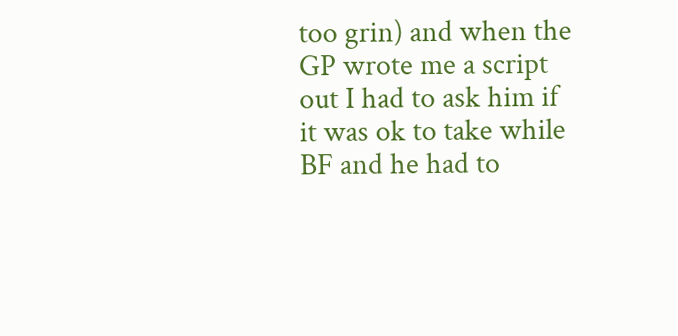too grin) and when the GP wrote me a script out I had to ask him if it was ok to take while BF and he had to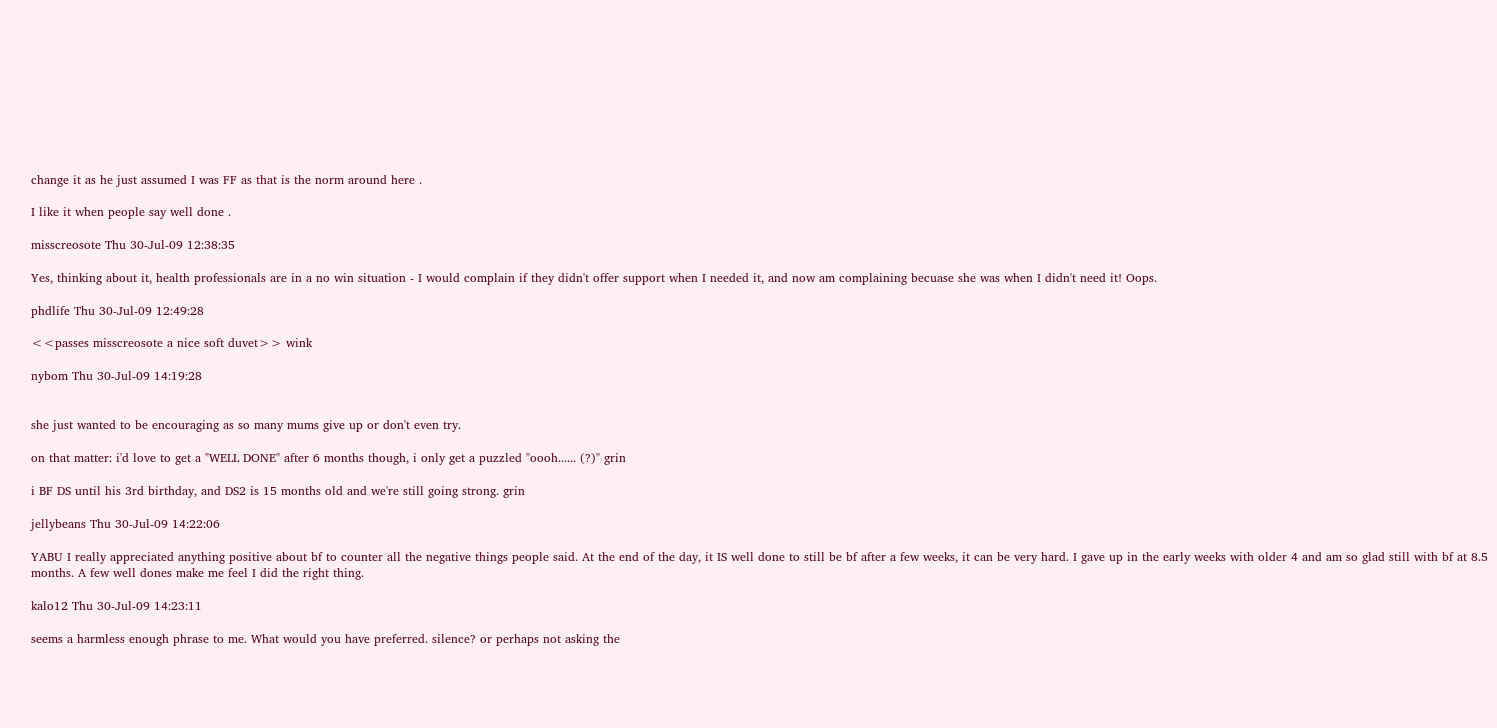change it as he just assumed I was FF as that is the norm around here .

I like it when people say well done .

misscreosote Thu 30-Jul-09 12:38:35

Yes, thinking about it, health professionals are in a no win situation - I would complain if they didn't offer support when I needed it, and now am complaining becuase she was when I didn't need it! Oops.

phdlife Thu 30-Jul-09 12:49:28

<<passes misscreosote a nice soft duvet>> wink

nybom Thu 30-Jul-09 14:19:28


she just wanted to be encouraging as so many mums give up or don't even try.

on that matter: i'd love to get a "WELL DONE" after 6 months though, i only get a puzzled "oooh...... (?)" grin

i BF DS until his 3rd birthday, and DS2 is 15 months old and we're still going strong. grin

jellybeans Thu 30-Jul-09 14:22:06

YABU I really appreciated anything positive about bf to counter all the negative things people said. At the end of the day, it IS well done to still be bf after a few weeks, it can be very hard. I gave up in the early weeks with older 4 and am so glad still with bf at 8.5 months. A few well dones make me feel I did the right thing.

kalo12 Thu 30-Jul-09 14:23:11

seems a harmless enough phrase to me. What would you have preferred. silence? or perhaps not asking the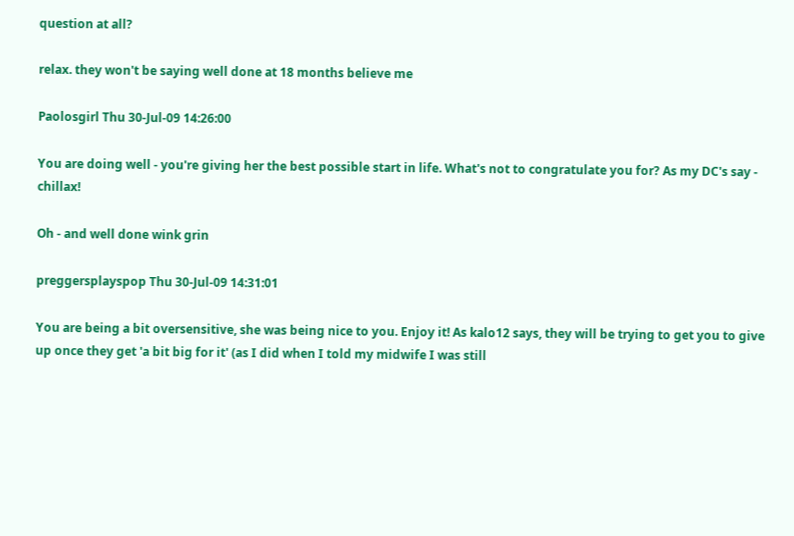question at all?

relax. they won't be saying well done at 18 months believe me

Paolosgirl Thu 30-Jul-09 14:26:00

You are doing well - you're giving her the best possible start in life. What's not to congratulate you for? As my DC's say - chillax!

Oh - and well done wink grin

preggersplayspop Thu 30-Jul-09 14:31:01

You are being a bit oversensitive, she was being nice to you. Enjoy it! As kalo12 says, they will be trying to get you to give up once they get 'a bit big for it' (as I did when I told my midwife I was still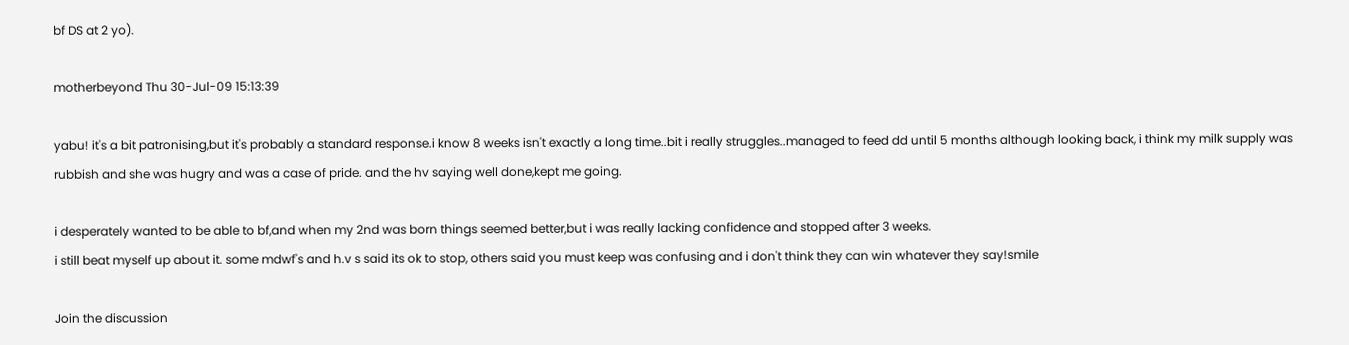bf DS at 2 yo).

motherbeyond Thu 30-Jul-09 15:13:39

yabu! it's a bit patronising,but it's probably a standard response.i know 8 weeks isn't exactly a long time..bit i really struggles..managed to feed dd until 5 months although looking back, i think my milk supply was rubbish and she was hugry and was a case of pride. and the hv saying well done,kept me going.

i desperately wanted to be able to bf,and when my 2nd was born things seemed better,but i was really lacking confidence and stopped after 3 weeks.
i still beat myself up about it. some mdwf's and h.v s said its ok to stop, others said you must keep was confusing and i don't think they can win whatever they say!smile

Join the discussion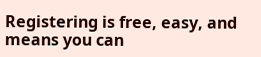Registering is free, easy, and means you can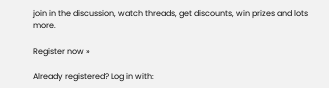join in the discussion, watch threads, get discounts, win prizes and lots more.

Register now »

Already registered? Log in with: